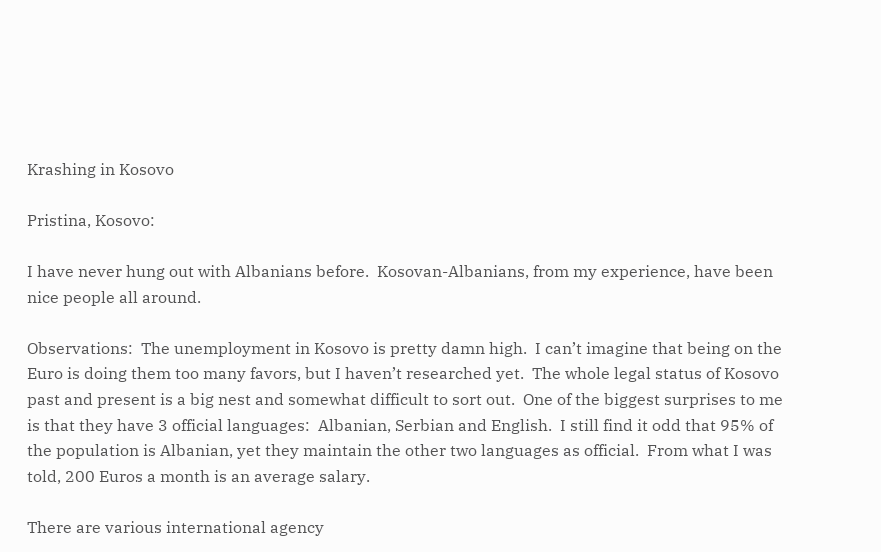Krashing in Kosovo

Pristina, Kosovo:

I have never hung out with Albanians before.  Kosovan-Albanians, from my experience, have been nice people all around.

Observations:  The unemployment in Kosovo is pretty damn high.  I can’t imagine that being on the Euro is doing them too many favors, but I haven’t researched yet.  The whole legal status of Kosovo past and present is a big nest and somewhat difficult to sort out.  One of the biggest surprises to me is that they have 3 official languages:  Albanian, Serbian and English.  I still find it odd that 95% of the population is Albanian, yet they maintain the other two languages as official.  From what I was told, 200 Euros a month is an average salary.

There are various international agency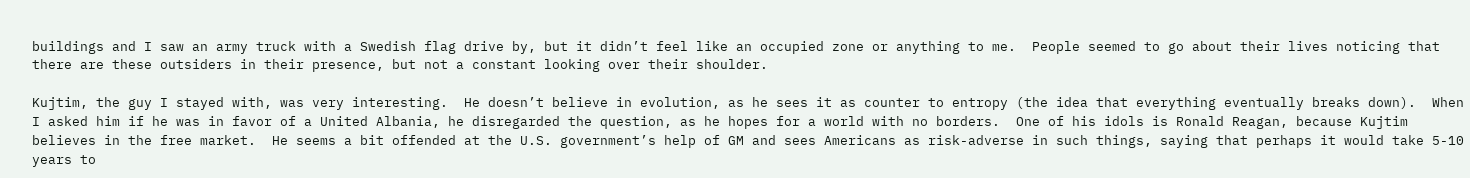buildings and I saw an army truck with a Swedish flag drive by, but it didn’t feel like an occupied zone or anything to me.  People seemed to go about their lives noticing that there are these outsiders in their presence, but not a constant looking over their shoulder.

Kujtim, the guy I stayed with, was very interesting.  He doesn’t believe in evolution, as he sees it as counter to entropy (the idea that everything eventually breaks down).  When I asked him if he was in favor of a United Albania, he disregarded the question, as he hopes for a world with no borders.  One of his idols is Ronald Reagan, because Kujtim believes in the free market.  He seems a bit offended at the U.S. government’s help of GM and sees Americans as risk-adverse in such things, saying that perhaps it would take 5-10 years to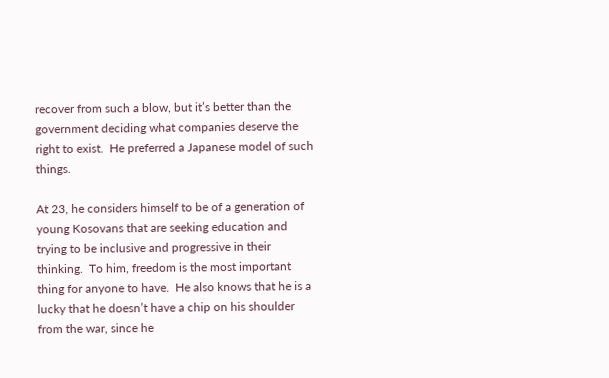recover from such a blow, but it’s better than the government deciding what companies deserve the right to exist.  He preferred a Japanese model of such things.

At 23, he considers himself to be of a generation of young Kosovans that are seeking education and trying to be inclusive and progressive in their thinking.  To him, freedom is the most important thing for anyone to have.  He also knows that he is a lucky that he doesn’t have a chip on his shoulder from the war, since he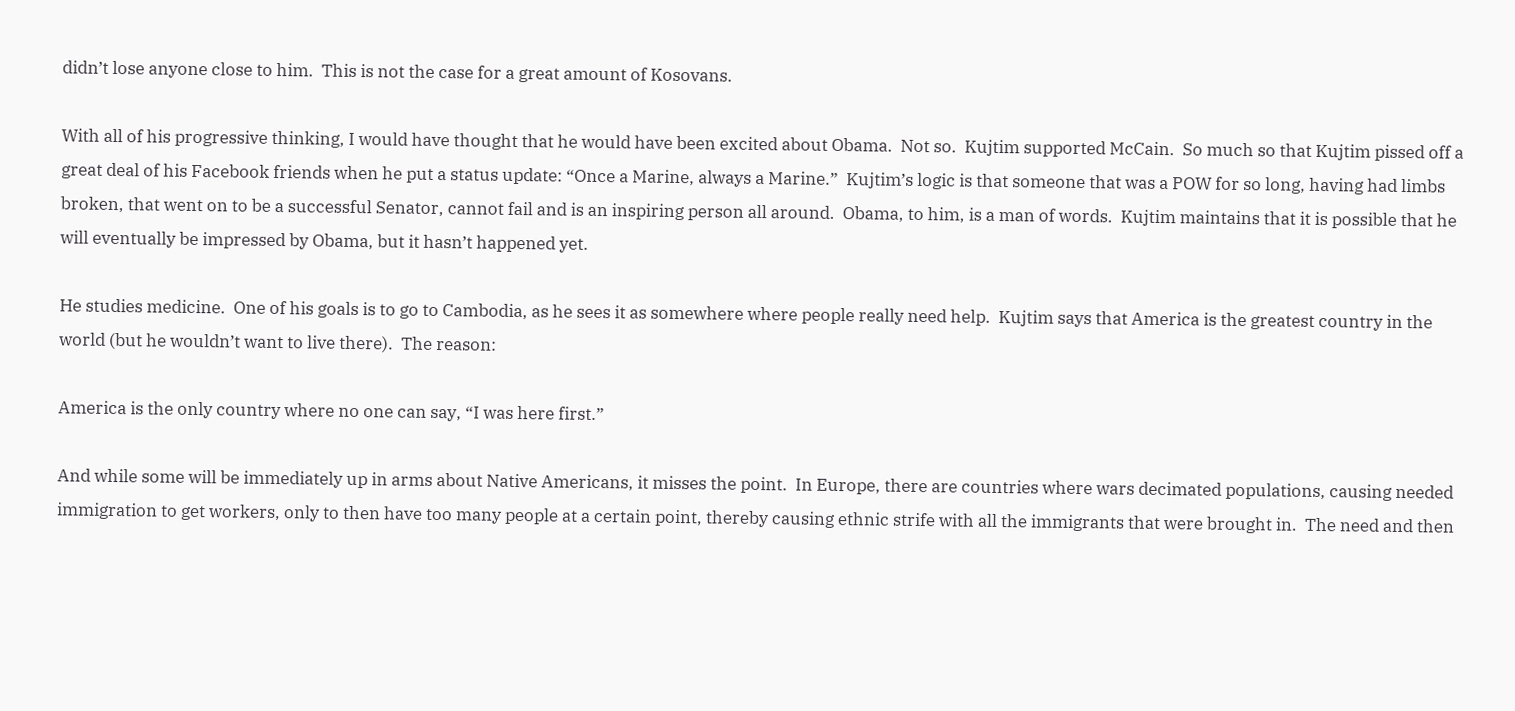didn’t lose anyone close to him.  This is not the case for a great amount of Kosovans.

With all of his progressive thinking, I would have thought that he would have been excited about Obama.  Not so.  Kujtim supported McCain.  So much so that Kujtim pissed off a great deal of his Facebook friends when he put a status update: “Once a Marine, always a Marine.”  Kujtim’s logic is that someone that was a POW for so long, having had limbs broken, that went on to be a successful Senator, cannot fail and is an inspiring person all around.  Obama, to him, is a man of words.  Kujtim maintains that it is possible that he will eventually be impressed by Obama, but it hasn’t happened yet.

He studies medicine.  One of his goals is to go to Cambodia, as he sees it as somewhere where people really need help.  Kujtim says that America is the greatest country in the world (but he wouldn’t want to live there).  The reason:

America is the only country where no one can say, “I was here first.”

And while some will be immediately up in arms about Native Americans, it misses the point.  In Europe, there are countries where wars decimated populations, causing needed immigration to get workers, only to then have too many people at a certain point, thereby causing ethnic strife with all the immigrants that were brought in.  The need and then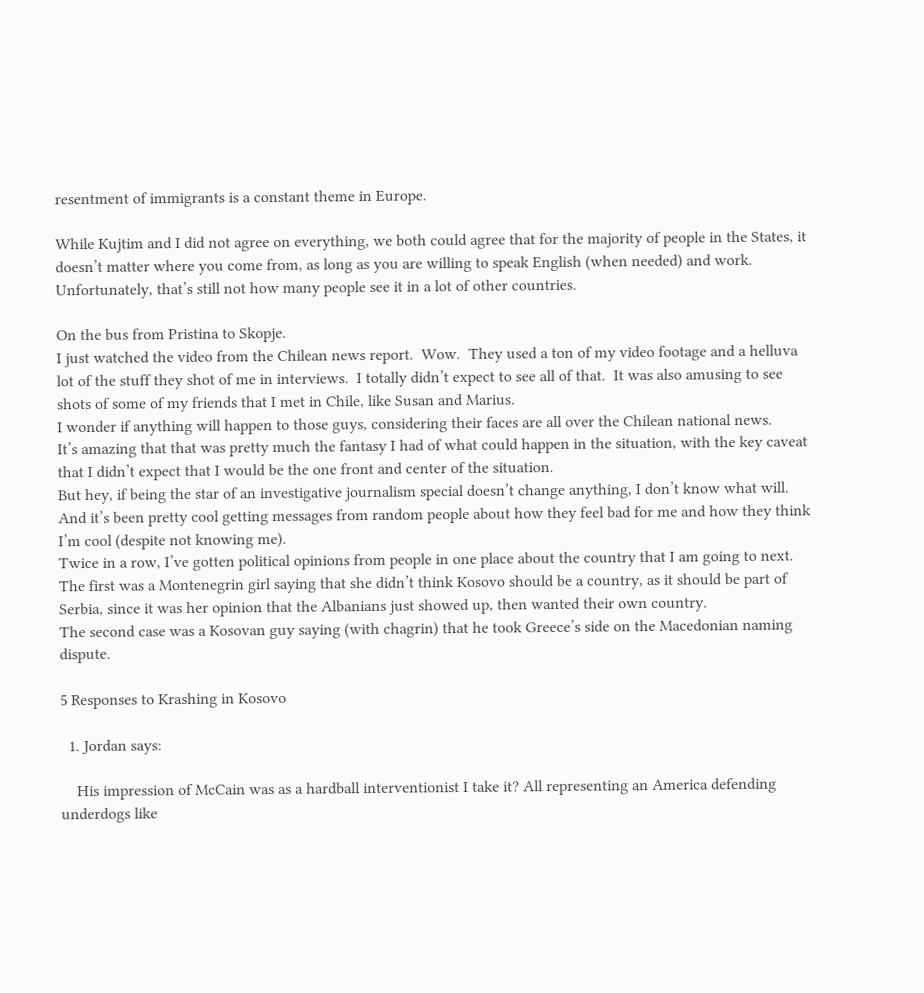resentment of immigrants is a constant theme in Europe.

While Kujtim and I did not agree on everything, we both could agree that for the majority of people in the States, it doesn’t matter where you come from, as long as you are willing to speak English (when needed) and work.  Unfortunately, that’s still not how many people see it in a lot of other countries.

On the bus from Pristina to Skopje.
I just watched the video from the Chilean news report.  Wow.  They used a ton of my video footage and a helluva lot of the stuff they shot of me in interviews.  I totally didn’t expect to see all of that.  It was also amusing to see shots of some of my friends that I met in Chile, like Susan and Marius.
I wonder if anything will happen to those guys, considering their faces are all over the Chilean national news.
It’s amazing that that was pretty much the fantasy I had of what could happen in the situation, with the key caveat that I didn’t expect that I would be the one front and center of the situation.
But hey, if being the star of an investigative journalism special doesn’t change anything, I don’t know what will.  And it’s been pretty cool getting messages from random people about how they feel bad for me and how they think I’m cool (despite not knowing me).
Twice in a row, I’ve gotten political opinions from people in one place about the country that I am going to next.  The first was a Montenegrin girl saying that she didn’t think Kosovo should be a country, as it should be part of Serbia, since it was her opinion that the Albanians just showed up, then wanted their own country.
The second case was a Kosovan guy saying (with chagrin) that he took Greece’s side on the Macedonian naming dispute.

5 Responses to Krashing in Kosovo

  1. Jordan says:

    His impression of McCain was as a hardball interventionist I take it? All representing an America defending underdogs like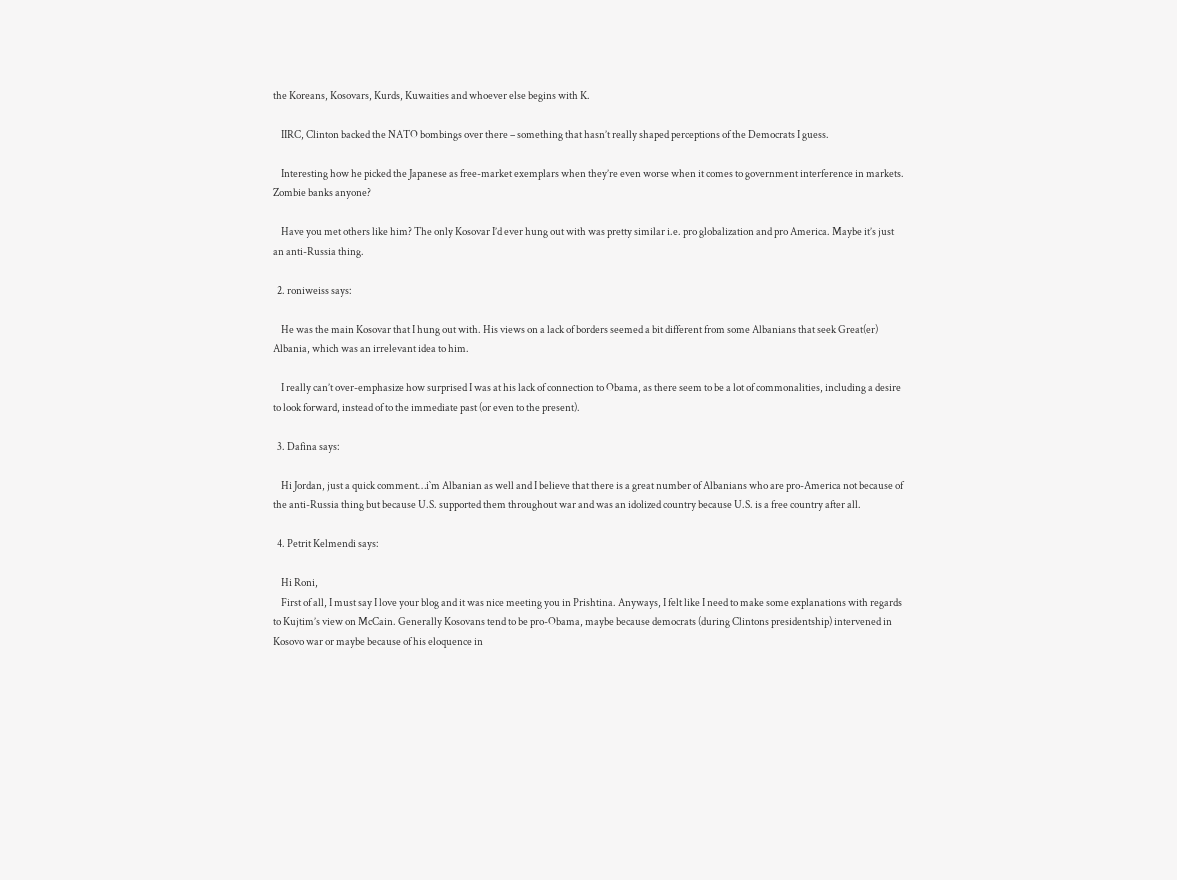the Koreans, Kosovars, Kurds, Kuwaities and whoever else begins with K.

    IIRC, Clinton backed the NATO bombings over there – something that hasn’t really shaped perceptions of the Democrats I guess.

    Interesting how he picked the Japanese as free-market exemplars when they’re even worse when it comes to government interference in markets. Zombie banks anyone?

    Have you met others like him? The only Kosovar I’d ever hung out with was pretty similar i.e. pro globalization and pro America. Maybe it’s just an anti-Russia thing.

  2. roniweiss says:

    He was the main Kosovar that I hung out with. His views on a lack of borders seemed a bit different from some Albanians that seek Great(er) Albania, which was an irrelevant idea to him.

    I really can’t over-emphasize how surprised I was at his lack of connection to Obama, as there seem to be a lot of commonalities, including a desire to look forward, instead of to the immediate past (or even to the present).

  3. Dafina says:

    Hi Jordan, just a quick comment…i`m Albanian as well and I believe that there is a great number of Albanians who are pro-America not because of the anti-Russia thing but because U.S. supported them throughout war and was an idolized country because U.S. is a free country after all.

  4. Petrit Kelmendi says:

    Hi Roni,
    First of all, I must say I love your blog and it was nice meeting you in Prishtina. Anyways, I felt like I need to make some explanations with regards to Kujtim’s view on McCain. Generally Kosovans tend to be pro-Obama, maybe because democrats (during Clintons presidentship) intervened in Kosovo war or maybe because of his eloquence in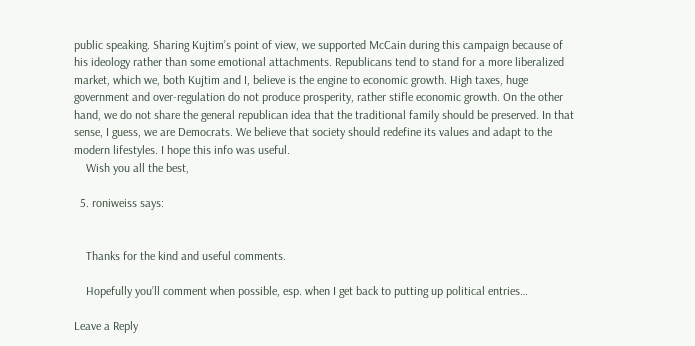public speaking. Sharing Kujtim’s point of view, we supported McCain during this campaign because of his ideology rather than some emotional attachments. Republicans tend to stand for a more liberalized market, which we, both Kujtim and I, believe is the engine to economic growth. High taxes, huge government and over-regulation do not produce prosperity, rather stifle economic growth. On the other hand, we do not share the general republican idea that the traditional family should be preserved. In that sense, I guess, we are Democrats. We believe that society should redefine its values and adapt to the modern lifestyles. I hope this info was useful.
    Wish you all the best,

  5. roniweiss says:


    Thanks for the kind and useful comments.

    Hopefully you’ll comment when possible, esp. when I get back to putting up political entries…

Leave a Reply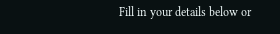Fill in your details below or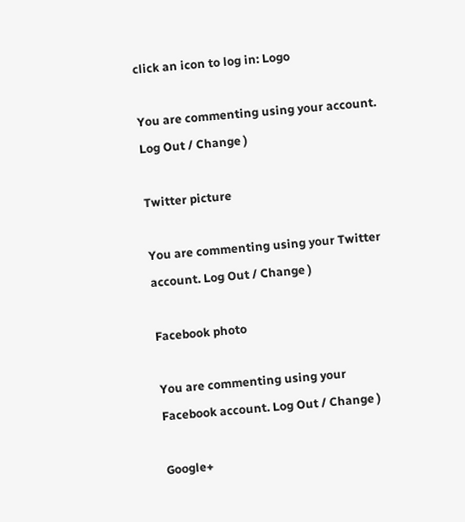click an icon to log in: Logo

You are commenting using your account. Log Out / Change )

Twitter picture

You are commenting using your Twitter account. Log Out / Change )

Facebook photo

You are commenting using your Facebook account. Log Out / Change )

Google+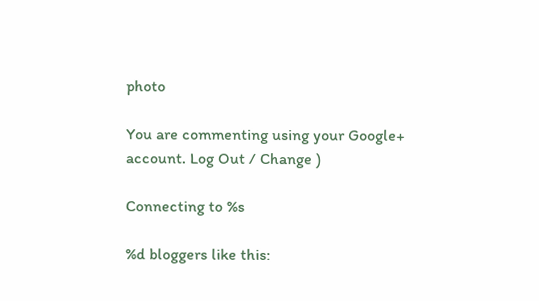photo

You are commenting using your Google+ account. Log Out / Change )

Connecting to %s

%d bloggers like this: